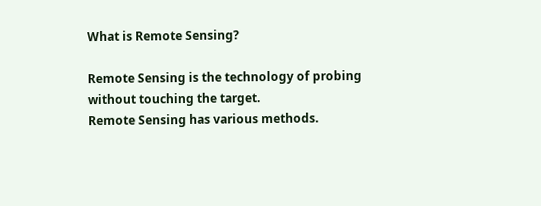What is Remote Sensing?

Remote Sensing is the technology of probing without touching the target.
Remote Sensing has various methods.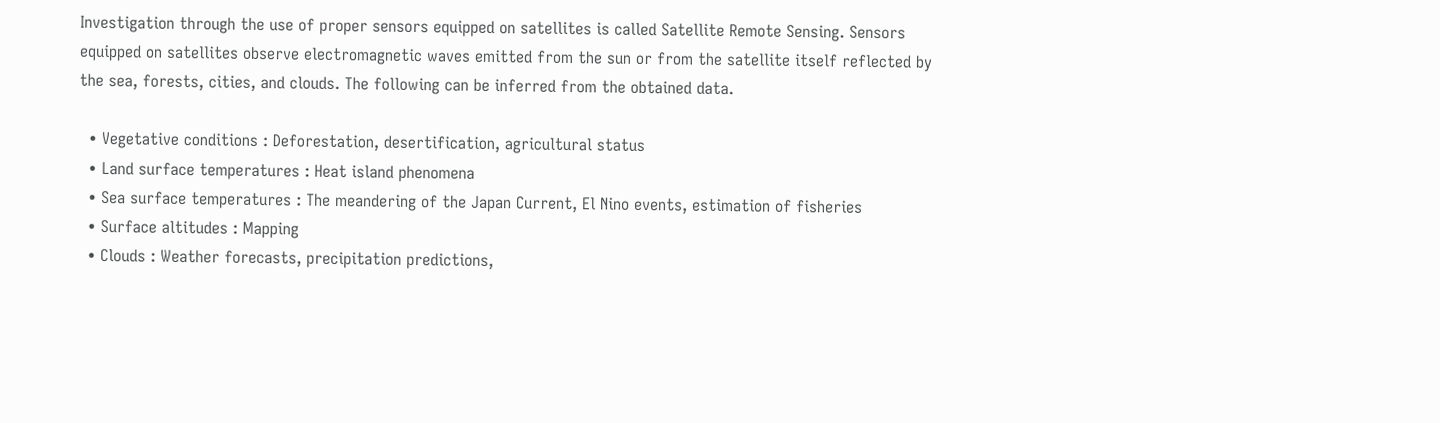Investigation through the use of proper sensors equipped on satellites is called Satellite Remote Sensing. Sensors equipped on satellites observe electromagnetic waves emitted from the sun or from the satellite itself reflected by the sea, forests, cities, and clouds. The following can be inferred from the obtained data.

  • Vegetative conditions : Deforestation, desertification, agricultural status
  • Land surface temperatures : Heat island phenomena
  • Sea surface temperatures : The meandering of the Japan Current, El Nino events, estimation of fisheries
  • Surface altitudes : Mapping
  • Clouds : Weather forecasts, precipitation predictions,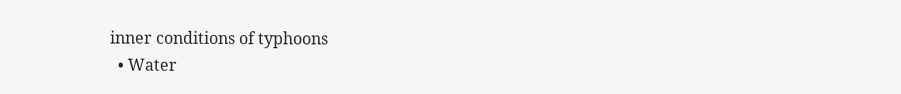inner conditions of typhoons
  • Water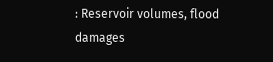: Reservoir volumes, flood damages